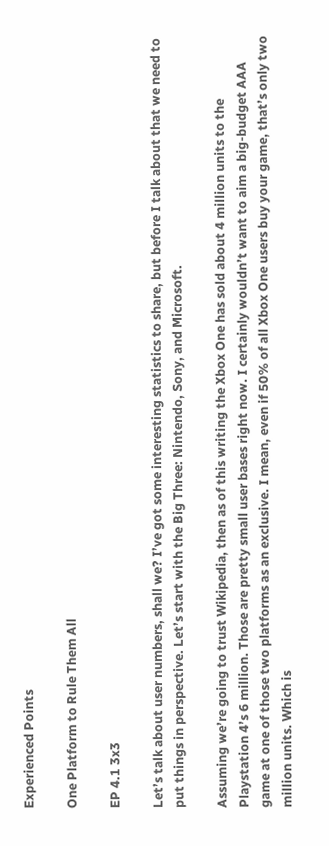Experienced Points

One Platform to Rule Them All

EP 4.1 3x3

Let’s talk about user numbers, shall we? I’ve got some interesting statistics to share, but before I talk about that we need to put things in perspective. Let’s start with the Big Three: Nintendo, Sony, and Microsoft.

Assuming we’re going to trust Wikipedia, then as of this writing the Xbox One has sold about 4 million units to the Playstation 4’s 6 million. Those are pretty small user bases right now. I certainly wouldn’t want to aim a big-budget AAA game at one of those two platforms as an exclusive. I mean, even if 50% of all Xbox One users buy your game, that’s only two million units. Which is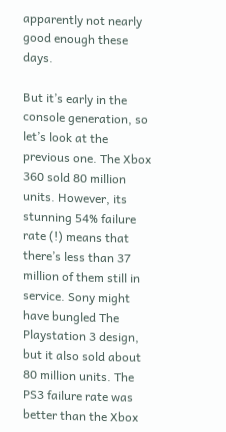apparently not nearly good enough these days.

But it’s early in the console generation, so let’s look at the previous one. The Xbox 360 sold 80 million units. However, its stunning 54% failure rate (!) means that there’s less than 37 million of them still in service. Sony might have bungled The Playstation 3 design, but it also sold about 80 million units. The PS3 failure rate was better than the Xbox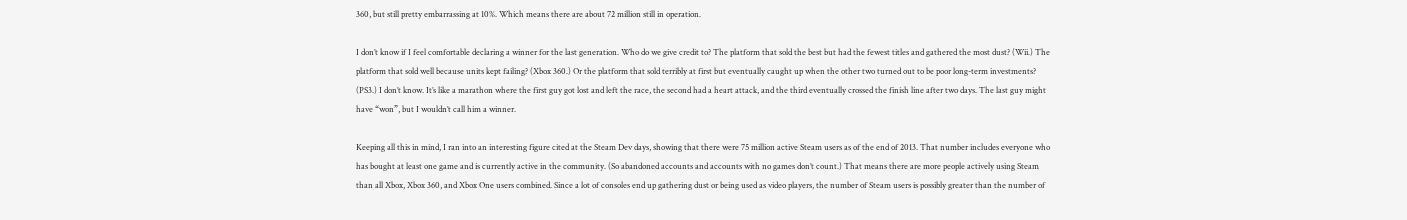360, but still pretty embarrassing at 10%. Which means there are about 72 million still in operation.

I don’t know if I feel comfortable declaring a winner for the last generation. Who do we give credit to? The platform that sold the best but had the fewest titles and gathered the most dust? (Wii.) The platform that sold well because units kept failing? (Xbox 360.) Or the platform that sold terribly at first but eventually caught up when the other two turned out to be poor long-term investments? (PS3.) I don’t know. It’s like a marathon where the first guy got lost and left the race, the second had a heart attack, and the third eventually crossed the finish line after two days. The last guy might have “won”, but I wouldn’t call him a winner.

Keeping all this in mind, I ran into an interesting figure cited at the Steam Dev days, showing that there were 75 million active Steam users as of the end of 2013. That number includes everyone who has bought at least one game and is currently active in the community. (So abandoned accounts and accounts with no games don’t count.) That means there are more people actively using Steam than all Xbox, Xbox 360, and Xbox One users combined. Since a lot of consoles end up gathering dust or being used as video players, the number of Steam users is possibly greater than the number of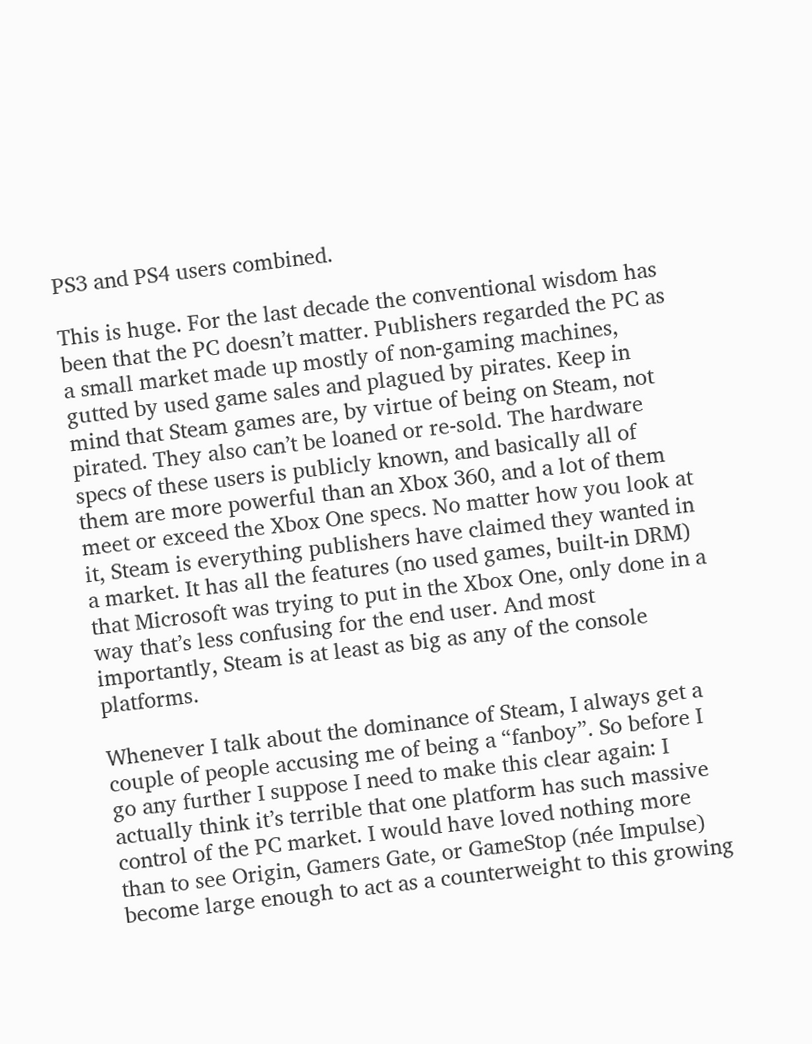PS3 and PS4 users combined.

This is huge. For the last decade the conventional wisdom has been that the PC doesn’t matter. Publishers regarded the PC as a small market made up mostly of non-gaming machines, gutted by used game sales and plagued by pirates. Keep in mind that Steam games are, by virtue of being on Steam, not pirated. They also can’t be loaned or re-sold. The hardware specs of these users is publicly known, and basically all of them are more powerful than an Xbox 360, and a lot of them meet or exceed the Xbox One specs. No matter how you look at it, Steam is everything publishers have claimed they wanted in a market. It has all the features (no used games, built-in DRM) that Microsoft was trying to put in the Xbox One, only done in a way that’s less confusing for the end user. And most importantly, Steam is at least as big as any of the console platforms.

Whenever I talk about the dominance of Steam, I always get a couple of people accusing me of being a “fanboy”. So before I go any further I suppose I need to make this clear again: I actually think it’s terrible that one platform has such massive control of the PC market. I would have loved nothing more than to see Origin, Gamers Gate, or GameStop (née Impulse) become large enough to act as a counterweight to this growing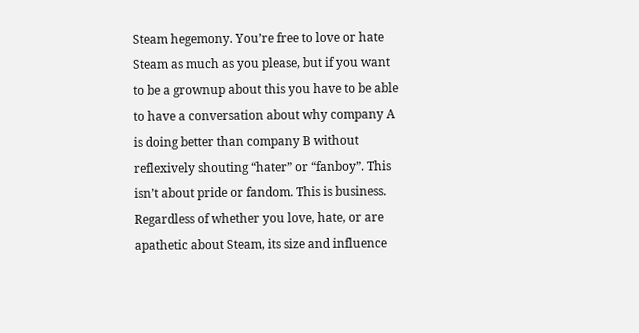Steam hegemony. You’re free to love or hate Steam as much as you please, but if you want to be a grownup about this you have to be able to have a conversation about why company A is doing better than company B without reflexively shouting “hater” or “fanboy”. This isn’t about pride or fandom. This is business. Regardless of whether you love, hate, or are apathetic about Steam, its size and influence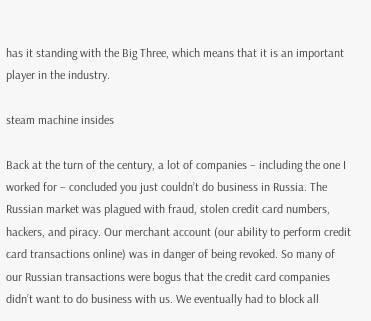has it standing with the Big Three, which means that it is an important player in the industry.

steam machine insides

Back at the turn of the century, a lot of companies – including the one I worked for – concluded you just couldn’t do business in Russia. The Russian market was plagued with fraud, stolen credit card numbers, hackers, and piracy. Our merchant account (our ability to perform credit card transactions online) was in danger of being revoked. So many of our Russian transactions were bogus that the credit card companies didn’t want to do business with us. We eventually had to block all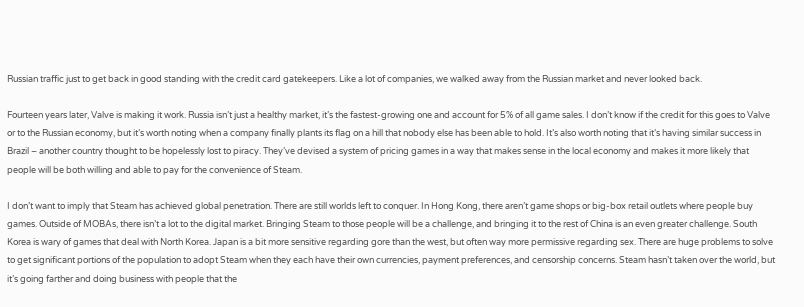Russian traffic just to get back in good standing with the credit card gatekeepers. Like a lot of companies, we walked away from the Russian market and never looked back.

Fourteen years later, Valve is making it work. Russia isn’t just a healthy market, it’s the fastest-growing one and account for 5% of all game sales. I don’t know if the credit for this goes to Valve or to the Russian economy, but it’s worth noting when a company finally plants its flag on a hill that nobody else has been able to hold. It’s also worth noting that it’s having similar success in Brazil – another country thought to be hopelessly lost to piracy. They’ve devised a system of pricing games in a way that makes sense in the local economy and makes it more likely that people will be both willing and able to pay for the convenience of Steam.

I don’t want to imply that Steam has achieved global penetration. There are still worlds left to conquer. In Hong Kong, there aren’t game shops or big-box retail outlets where people buy games. Outside of MOBAs, there isn’t a lot to the digital market. Bringing Steam to those people will be a challenge, and bringing it to the rest of China is an even greater challenge. South Korea is wary of games that deal with North Korea. Japan is a bit more sensitive regarding gore than the west, but often way more permissive regarding sex. There are huge problems to solve to get significant portions of the population to adopt Steam when they each have their own currencies, payment preferences, and censorship concerns. Steam hasn’t taken over the world, but it’s going farther and doing business with people that the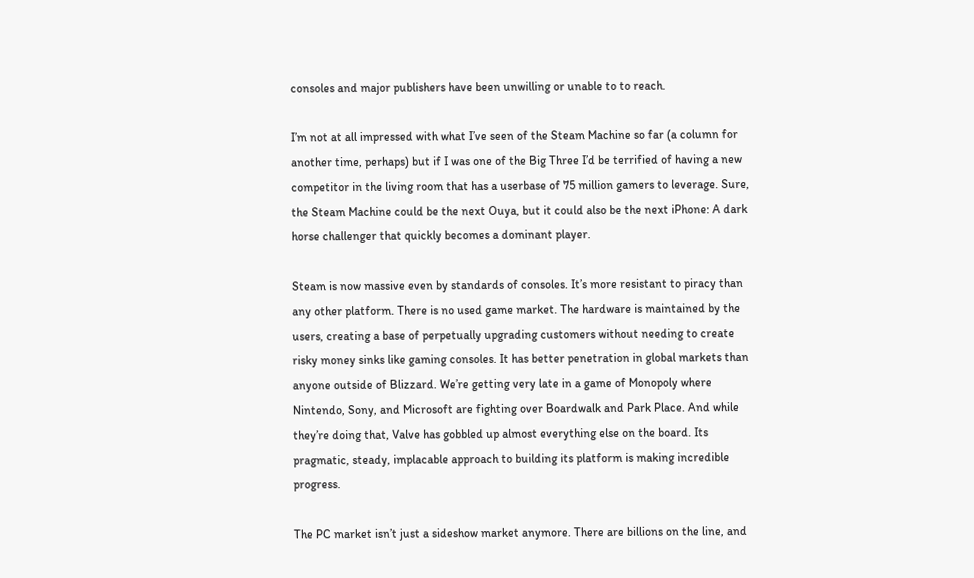consoles and major publishers have been unwilling or unable to to reach.

I’m not at all impressed with what I’ve seen of the Steam Machine so far (a column for another time, perhaps) but if I was one of the Big Three I’d be terrified of having a new competitor in the living room that has a userbase of 75 million gamers to leverage. Sure, the Steam Machine could be the next Ouya, but it could also be the next iPhone: A dark horse challenger that quickly becomes a dominant player.

Steam is now massive even by standards of consoles. It’s more resistant to piracy than any other platform. There is no used game market. The hardware is maintained by the users, creating a base of perpetually upgrading customers without needing to create risky money sinks like gaming consoles. It has better penetration in global markets than anyone outside of Blizzard. We’re getting very late in a game of Monopoly where Nintendo, Sony, and Microsoft are fighting over Boardwalk and Park Place. And while they’re doing that, Valve has gobbled up almost everything else on the board. Its pragmatic, steady, implacable approach to building its platform is making incredible progress.

The PC market isn’t just a sideshow market anymore. There are billions on the line, and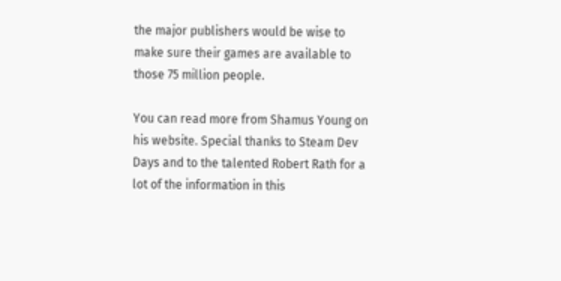the major publishers would be wise to make sure their games are available to those 75 million people.

You can read more from Shamus Young on his website. Special thanks to Steam Dev Days and to the talented Robert Rath for a lot of the information in this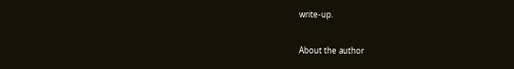write-up.

About the author